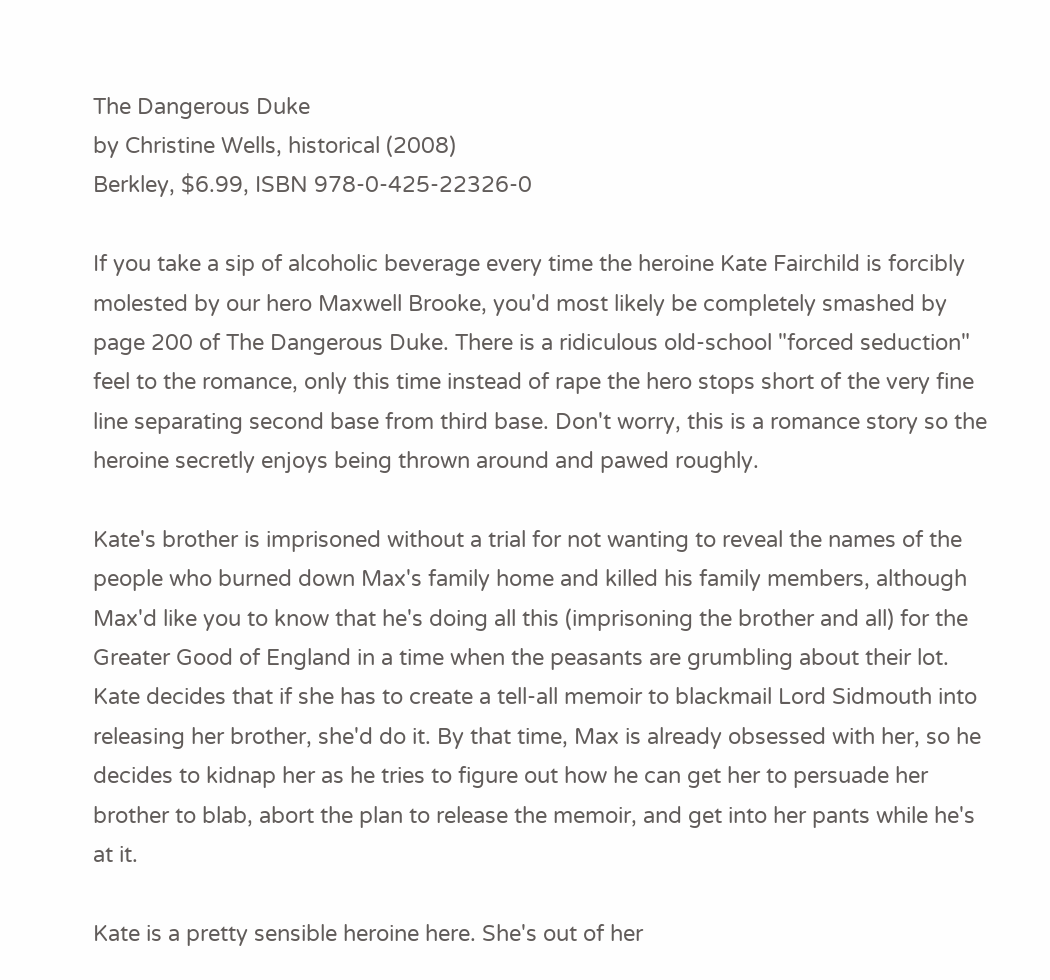The Dangerous Duke
by Christine Wells, historical (2008)
Berkley, $6.99, ISBN 978-0-425-22326-0

If you take a sip of alcoholic beverage every time the heroine Kate Fairchild is forcibly molested by our hero Maxwell Brooke, you'd most likely be completely smashed by page 200 of The Dangerous Duke. There is a ridiculous old-school "forced seduction" feel to the romance, only this time instead of rape the hero stops short of the very fine line separating second base from third base. Don't worry, this is a romance story so the heroine secretly enjoys being thrown around and pawed roughly.

Kate's brother is imprisoned without a trial for not wanting to reveal the names of the people who burned down Max's family home and killed his family members, although Max'd like you to know that he's doing all this (imprisoning the brother and all) for the Greater Good of England in a time when the peasants are grumbling about their lot. Kate decides that if she has to create a tell-all memoir to blackmail Lord Sidmouth into releasing her brother, she'd do it. By that time, Max is already obsessed with her, so he decides to kidnap her as he tries to figure out how he can get her to persuade her brother to blab, abort the plan to release the memoir, and get into her pants while he's at it.

Kate is a pretty sensible heroine here. She's out of her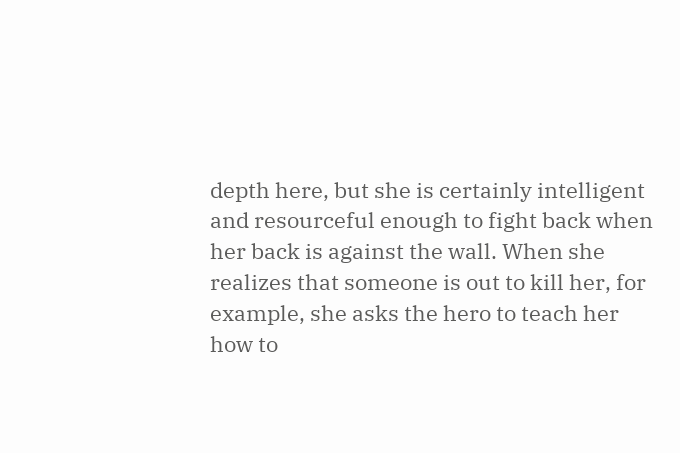depth here, but she is certainly intelligent and resourceful enough to fight back when her back is against the wall. When she realizes that someone is out to kill her, for example, she asks the hero to teach her how to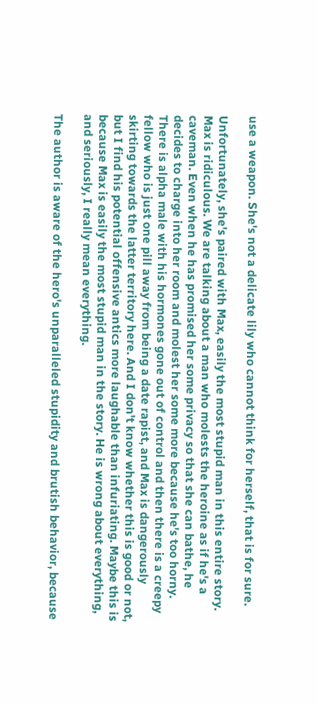use a weapon. She's not a delicate lily who cannot think for herself, that is for sure.

Unfortunately, she's paired with Max, easily the most stupid man in this entire story. Max is ridiculous. We are talking about a man who molests the heroine as if he's a caveman. Even when he has promised her some privacy so that she can bathe, he decides to charge into her room and molest her some more because he's too horny. There is alpha male with his hormones gone out of control and then there is a creepy fellow who is just one pill away from being a date rapist, and Max is dangerously skirting towards the latter territory here. And I don't know whether this is good or not, but I find his potential offensive antics more laughable than infuriating. Maybe this is because Max is easily the most stupid man in the story. He is wrong about everything, and seriously, I really mean everything.

The author is aware of the hero's unparalleled stupidity and brutish behavior, because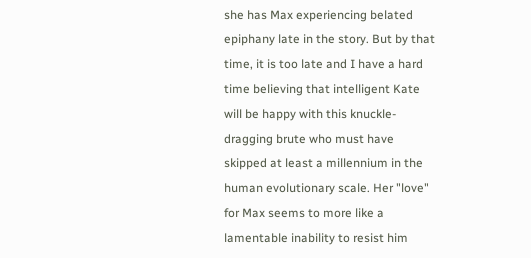she has Max experiencing belated epiphany late in the story. But by that time, it is too late and I have a hard time believing that intelligent Kate will be happy with this knuckle-dragging brute who must have skipped at least a millennium in the human evolutionary scale. Her "love" for Max seems to more like a lamentable inability to resist him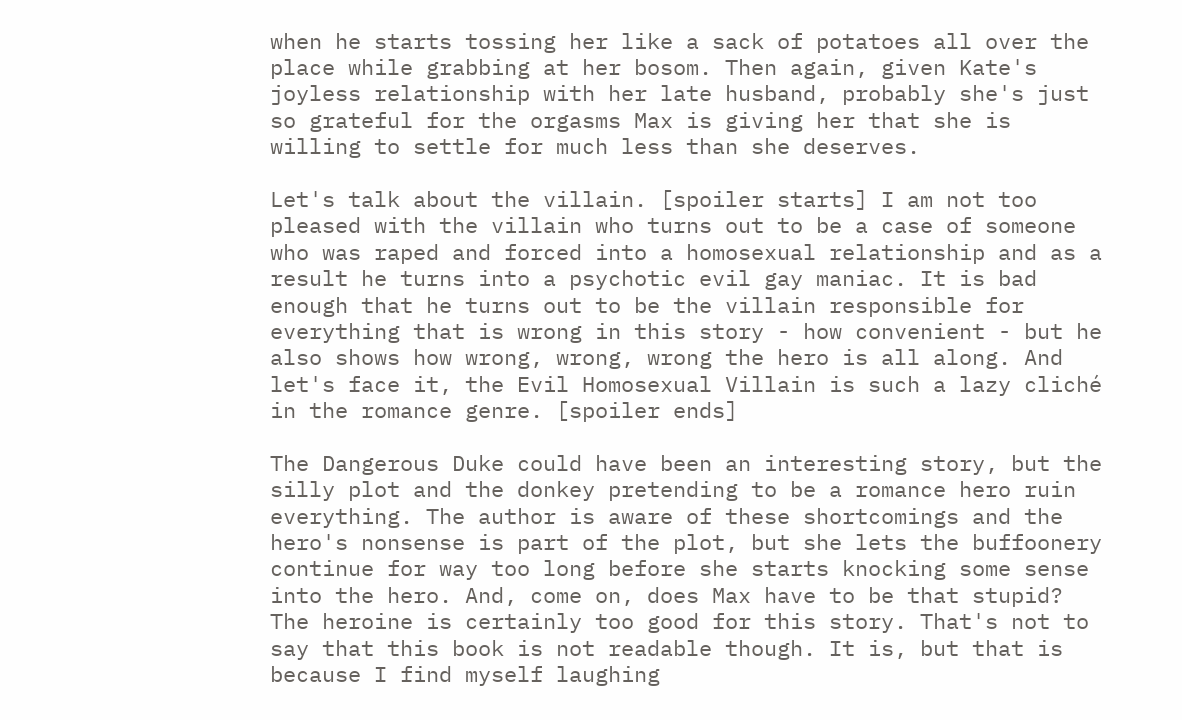when he starts tossing her like a sack of potatoes all over the place while grabbing at her bosom. Then again, given Kate's joyless relationship with her late husband, probably she's just so grateful for the orgasms Max is giving her that she is willing to settle for much less than she deserves.

Let's talk about the villain. [spoiler starts] I am not too pleased with the villain who turns out to be a case of someone who was raped and forced into a homosexual relationship and as a result he turns into a psychotic evil gay maniac. It is bad enough that he turns out to be the villain responsible for everything that is wrong in this story - how convenient - but he also shows how wrong, wrong, wrong the hero is all along. And let's face it, the Evil Homosexual Villain is such a lazy cliché in the romance genre. [spoiler ends]

The Dangerous Duke could have been an interesting story, but the silly plot and the donkey pretending to be a romance hero ruin everything. The author is aware of these shortcomings and the hero's nonsense is part of the plot, but she lets the buffoonery continue for way too long before she starts knocking some sense into the hero. And, come on, does Max have to be that stupid? The heroine is certainly too good for this story. That's not to say that this book is not readable though. It is, but that is because I find myself laughing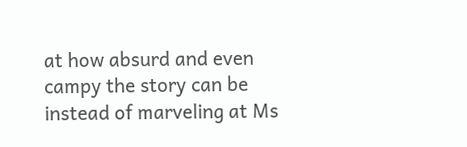at how absurd and even campy the story can be instead of marveling at Ms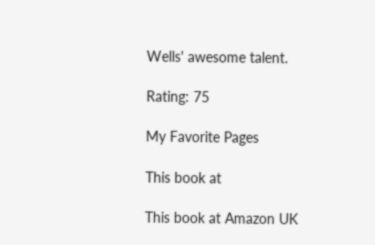Wells' awesome talent.

Rating: 75

My Favorite Pages

This book at

This book at Amazon UK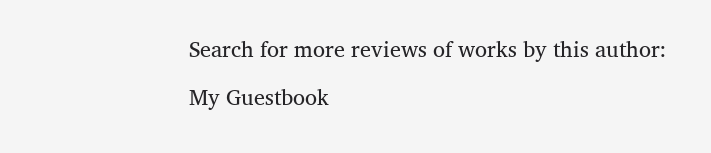Search for more reviews of works by this author:

My Guestbook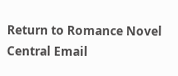Return to Romance Novel Central Email